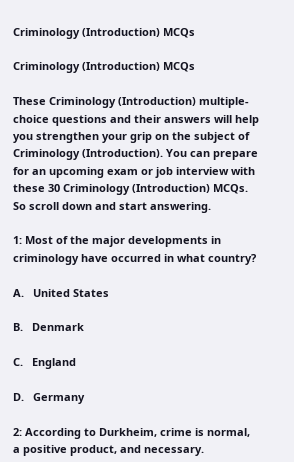Criminology (Introduction) MCQs

Criminology (Introduction) MCQs

These Criminology (Introduction) multiple-choice questions and their answers will help you strengthen your grip on the subject of Criminology (Introduction). You can prepare for an upcoming exam or job interview with these 30 Criminology (Introduction) MCQs.
So scroll down and start answering.

1: Most of the major developments in criminology have occurred in what country?

A.   United States

B.   Denmark

C.   England

D.   Germany

2: According to Durkheim, crime is normal, a positive product, and necessary.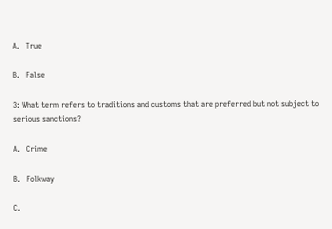A.   True

B.   False

3: What term refers to traditions and customs that are preferred but not subject to serious sanctions?

A.   Crime

B.   Folkway

C.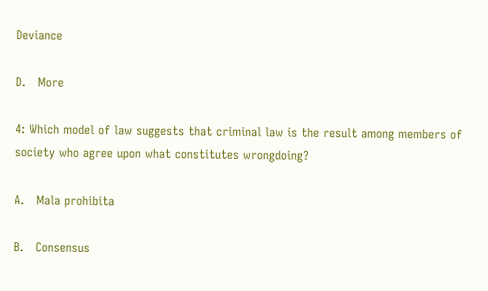Deviance

D.   More

4: Which model of law suggests that criminal law is the result among members of society who agree upon what constitutes wrongdoing?

A.   Mala prohibita

B.   Consensus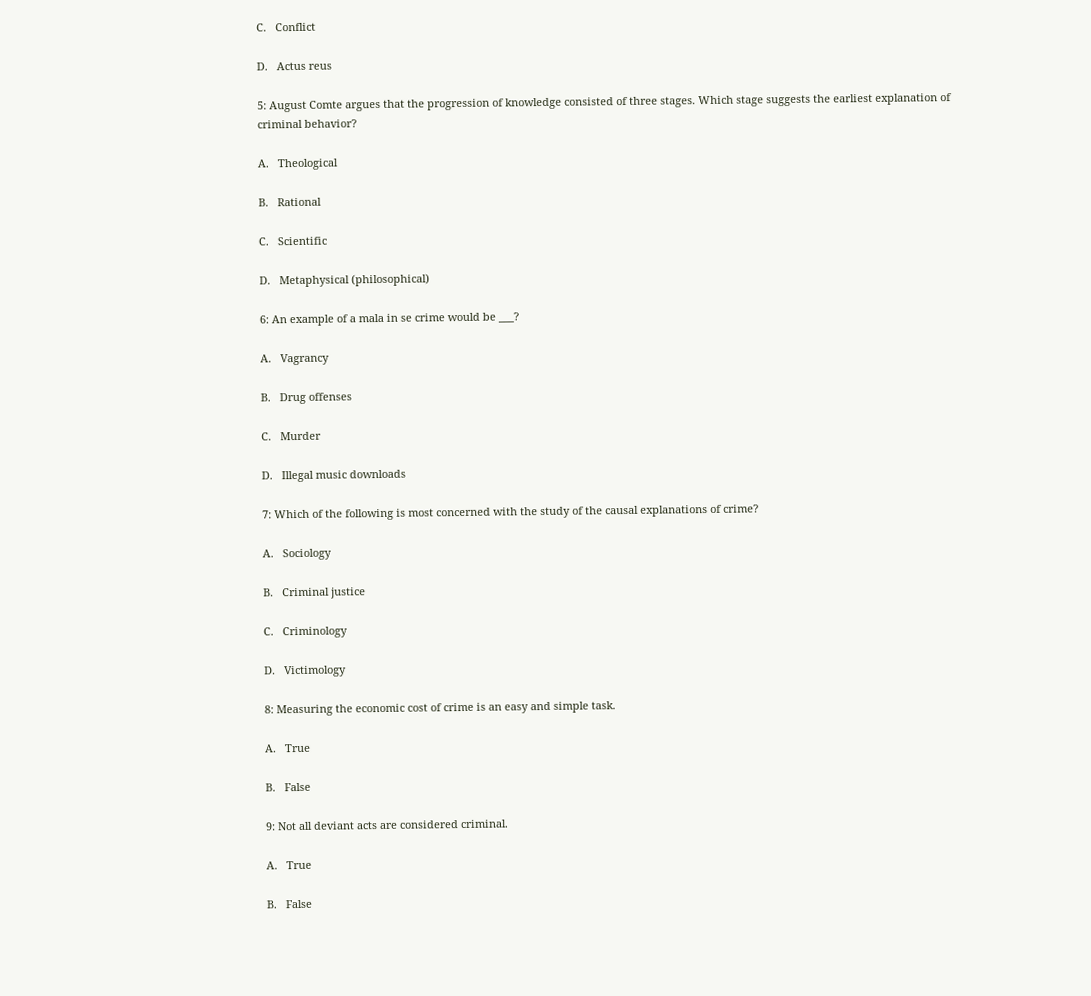C.   Conflict

D.   Actus reus

5: August Comte argues that the progression of knowledge consisted of three stages. Which stage suggests the earliest explanation of criminal behavior?

A.   Theological

B.   Rational

C.   Scientific

D.   Metaphysical (philosophical)

6: An example of a mala in se crime would be ___?

A.   Vagrancy

B.   Drug offenses

C.   Murder

D.   Illegal music downloads

7: Which of the following is most concerned with the study of the causal explanations of crime?

A.   Sociology

B.   Criminal justice

C.   Criminology

D.   Victimology

8: Measuring the economic cost of crime is an easy and simple task.

A.   True

B.   False

9: Not all deviant acts are considered criminal.

A.   True

B.   False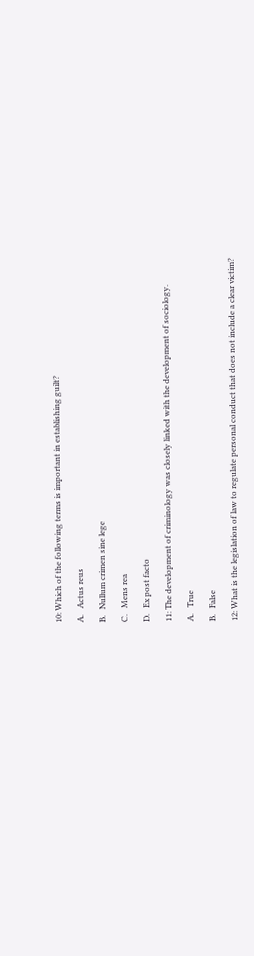10: Which of the following terms is important in establishing guilt?

A.   Actus reus

B.   Nullum crimen sine lege

C.   Mens rea

D.   Ex post facto

11: The development of criminology was closely linked with the development of sociology.

A.   True

B.   False

12: What is the legislation of law to regulate personal conduct that does not include a clear victim?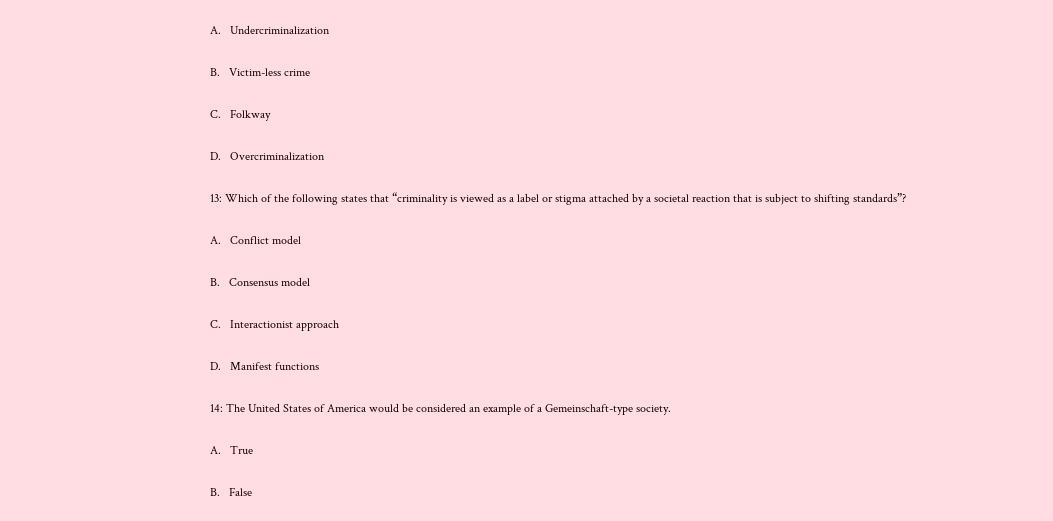A.   Undercriminalization

B.   Victim-less crime

C.   Folkway

D.   Overcriminalization

13: Which of the following states that “criminality is viewed as a label or stigma attached by a societal reaction that is subject to shifting standards”?

A.   Conflict model

B.   Consensus model

C.   Interactionist approach

D.   Manifest functions

14: The United States of America would be considered an example of a Gemeinschaft-type society.

A.   True

B.   False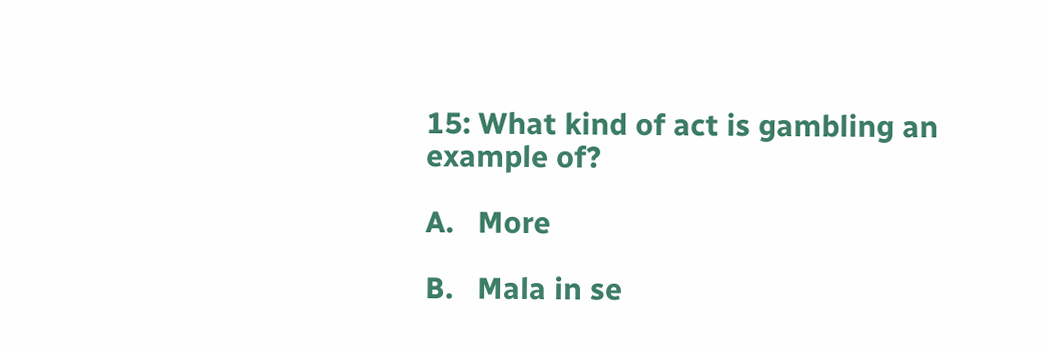15: What kind of act is gambling an example of?

A.   More

B.   Mala in se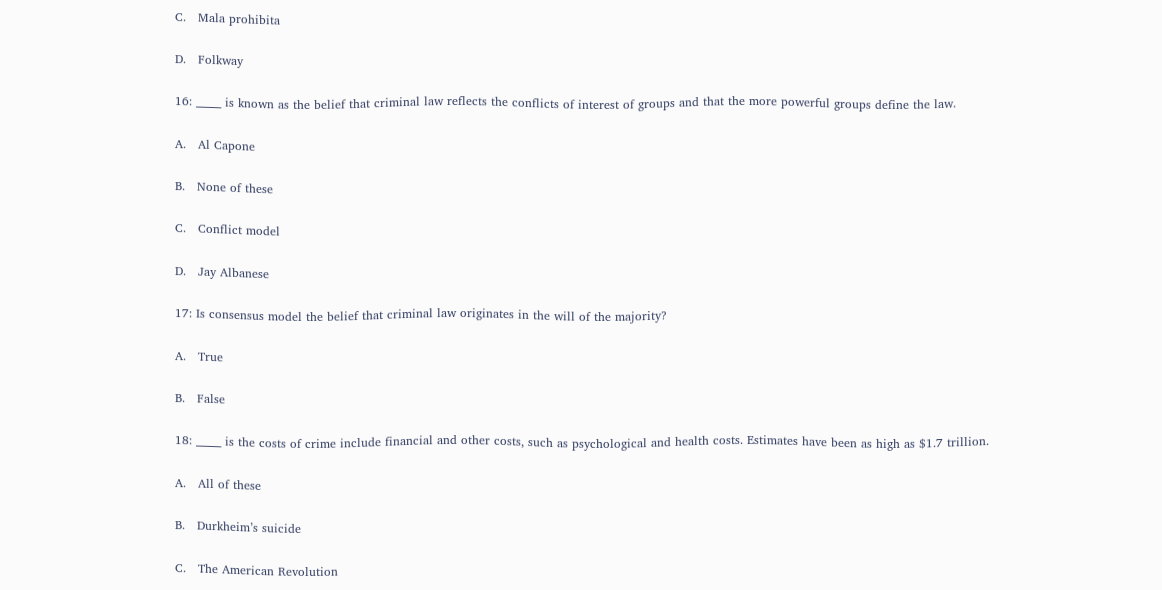C.   Mala prohibita

D.   Folkway

16: _____ is known as the belief that criminal law reflects the conflicts of interest of groups and that the more powerful groups define the law.

A.   Al Capone

B.   None of these

C.   Conflict model

D.   Jay Albanese

17: Is consensus model the belief that criminal law originates in the will of the majority?

A.   True

B.   False

18: _____ is the costs of crime include financial and other costs, such as psychological and health costs. Estimates have been as high as $1.7 trillion.

A.   All of these

B.   Durkheim’s suicide

C.   The American Revolution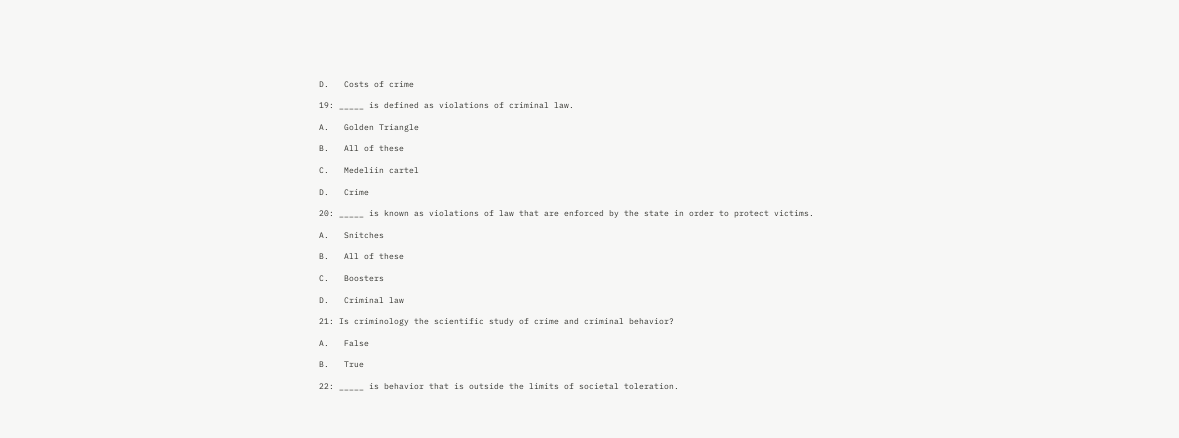D.   Costs of crime

19: _____ is defined as violations of criminal law.

A.   Golden Triangle

B.   All of these

C.   Medeliin cartel

D.   Crime

20: _____ is known as violations of law that are enforced by the state in order to protect victims.

A.   Snitches

B.   All of these

C.   Boosters

D.   Criminal law

21: Is criminology the scientific study of crime and criminal behavior?

A.   False

B.   True

22: _____ is behavior that is outside the limits of societal toleration.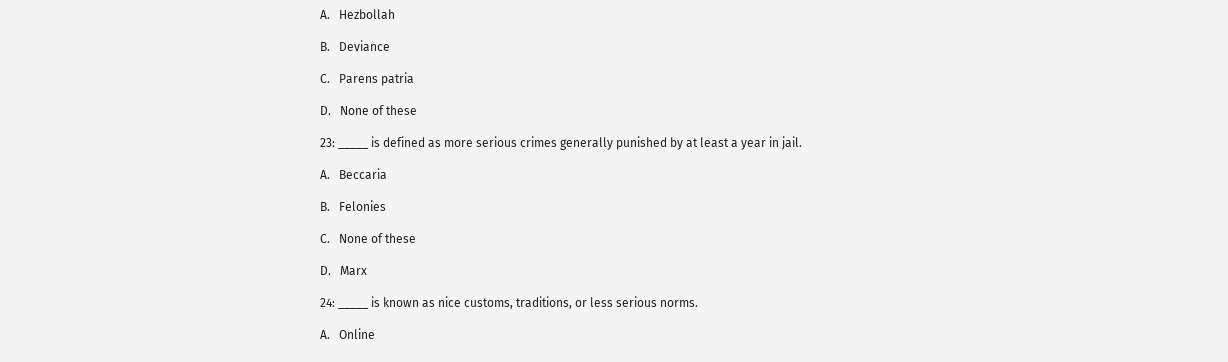A.   Hezbollah

B.   Deviance

C.   Parens patria

D.   None of these

23: _____ is defined as more serious crimes generally punished by at least a year in jail.

A.   Beccaria

B.   Felonies

C.   None of these

D.   Marx

24: _____ is known as nice customs, traditions, or less serious norms.

A.   Online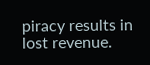piracy results in lost revenue.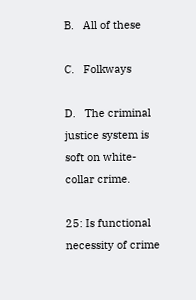B.   All of these

C.   Folkways

D.   The criminal justice system is soft on white-collar crime.

25: Is functional necessity of crime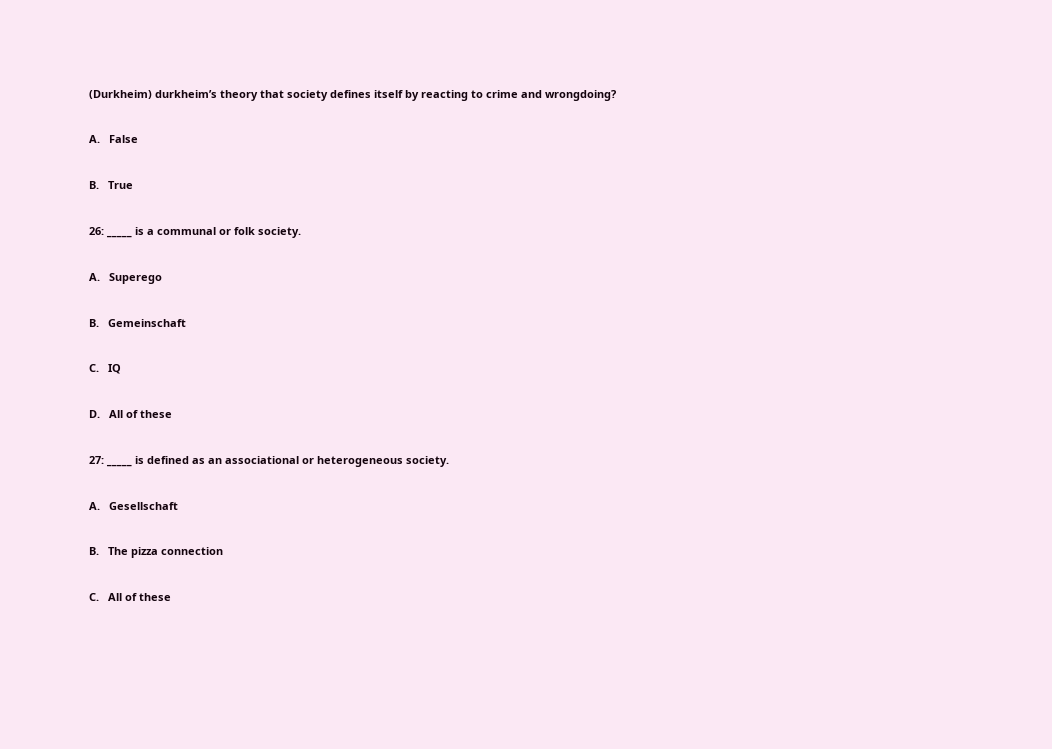(Durkheim) durkheim’s theory that society defines itself by reacting to crime and wrongdoing?

A.   False

B.   True

26: _____ is a communal or folk society.

A.   Superego

B.   Gemeinschaft

C.   IQ

D.   All of these

27: _____ is defined as an associational or heterogeneous society.

A.   Gesellschaft

B.   The pizza connection

C.   All of these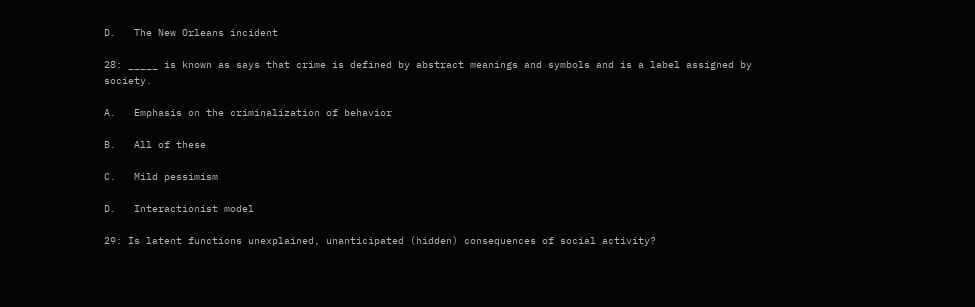D.   The New Orleans incident

28: _____ is known as says that crime is defined by abstract meanings and symbols and is a label assigned by society.

A.   Emphasis on the criminalization of behavior

B.   All of these

C.   Mild pessimism

D.   Interactionist model

29: Is latent functions unexplained, unanticipated (hidden) consequences of social activity?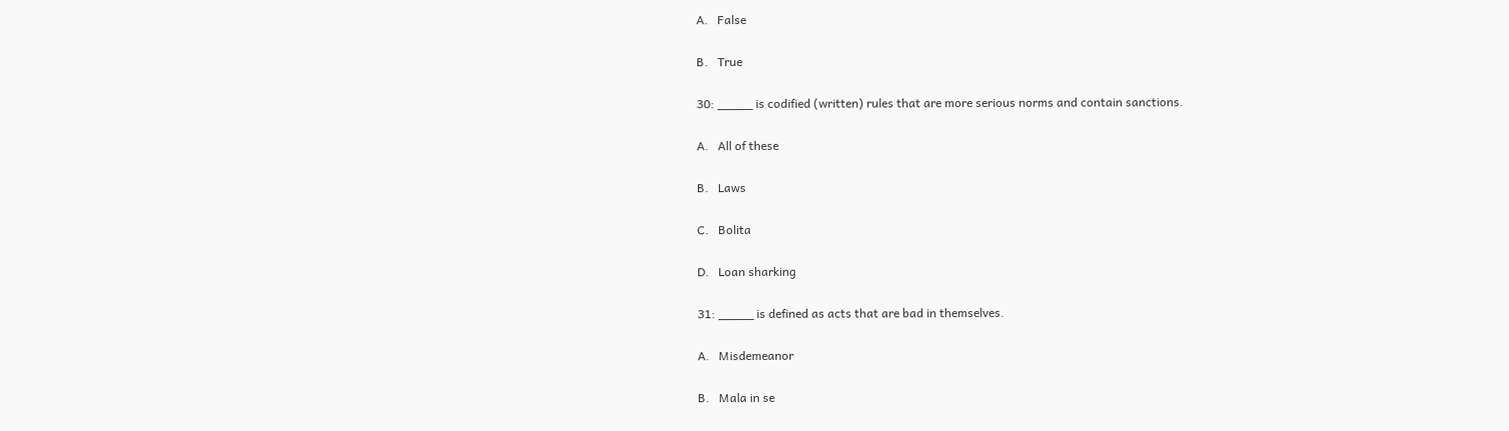A.   False

B.   True

30: _____ is codified (written) rules that are more serious norms and contain sanctions.

A.   All of these

B.   Laws

C.   Bolita

D.   Loan sharking

31: _____ is defined as acts that are bad in themselves.

A.   Misdemeanor

B.   Mala in se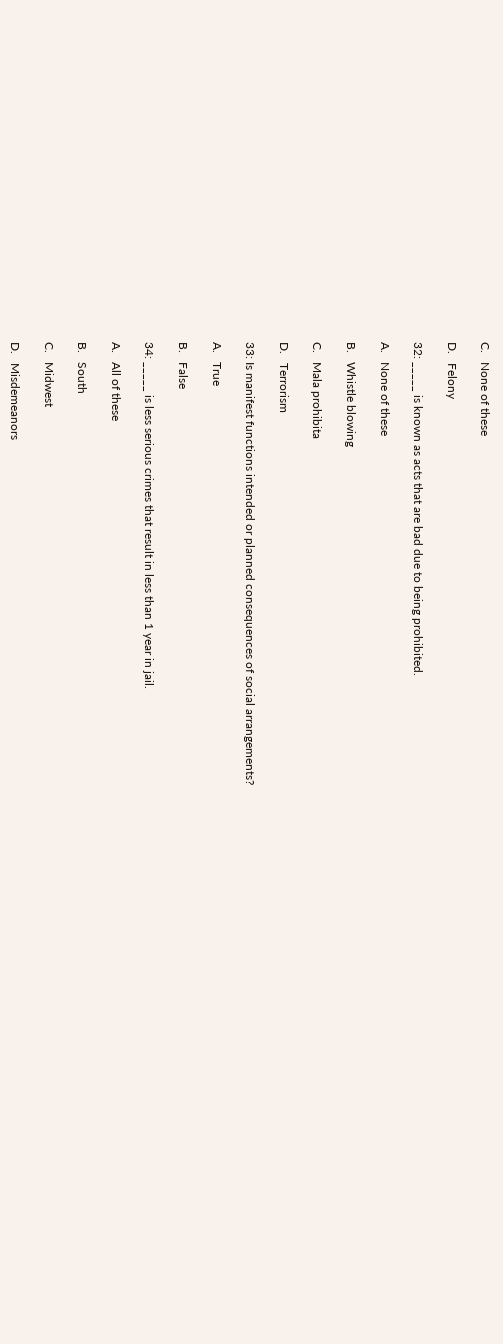C.   None of these

D.   Felony

32: _____ is known as acts that are bad due to being prohibited.

A.   None of these

B.   Whistle blowing

C.   Mala prohibita

D.   Terrorism

33: Is manifest functions intended or planned consequences of social arrangements?

A.   True

B.   False

34: _____ is less serious crimes that result in less than 1 year in jail.

A.   All of these

B.   South

C.   Midwest

D.   Misdemeanors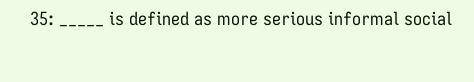35: _____ is defined as more serious informal social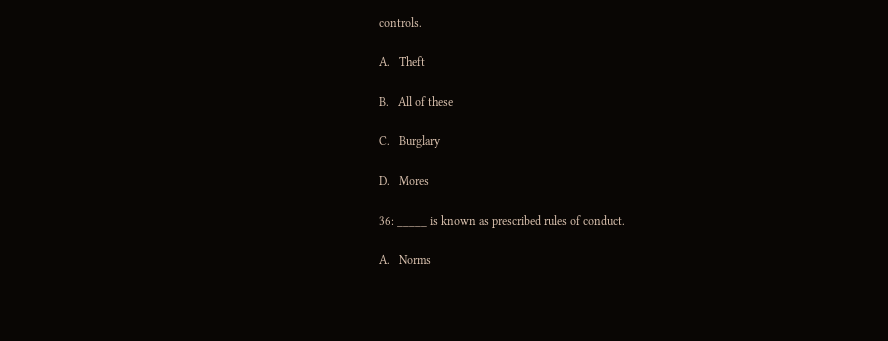controls.

A.   Theft

B.   All of these

C.   Burglary

D.   Mores

36: _____ is known as prescribed rules of conduct.

A.   Norms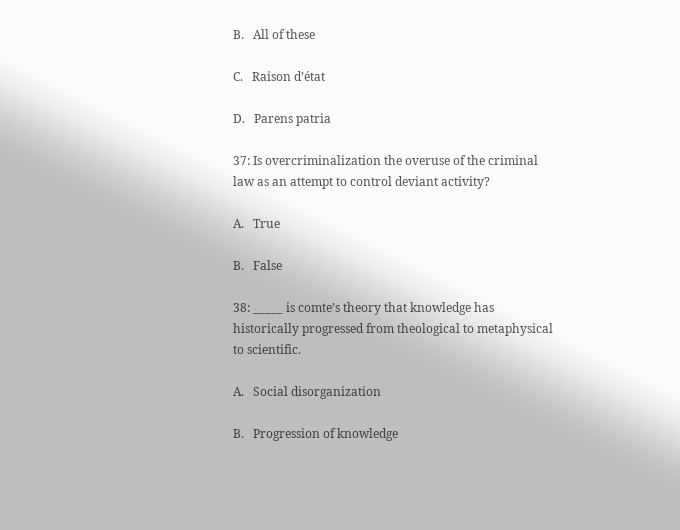B.   All of these

C.   Raison d’état

D.   Parens patria

37: Is overcriminalization the overuse of the criminal law as an attempt to control deviant activity?

A.   True

B.   False

38: _____ is comte’s theory that knowledge has historically progressed from theological to metaphysical to scientific.

A.   Social disorganization

B.   Progression of knowledge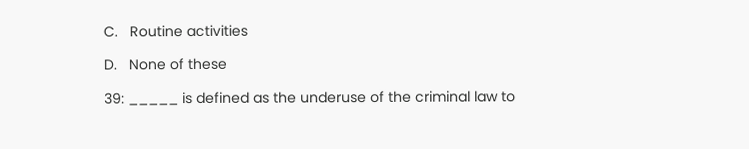C.   Routine activities

D.   None of these

39: _____ is defined as the underuse of the criminal law to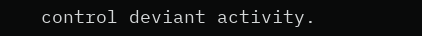control deviant activity.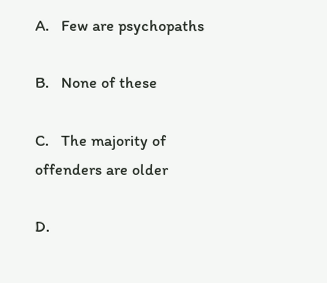A.   Few are psychopaths

B.   None of these

C.   The majority of offenders are older

D.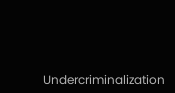Undercriminalization